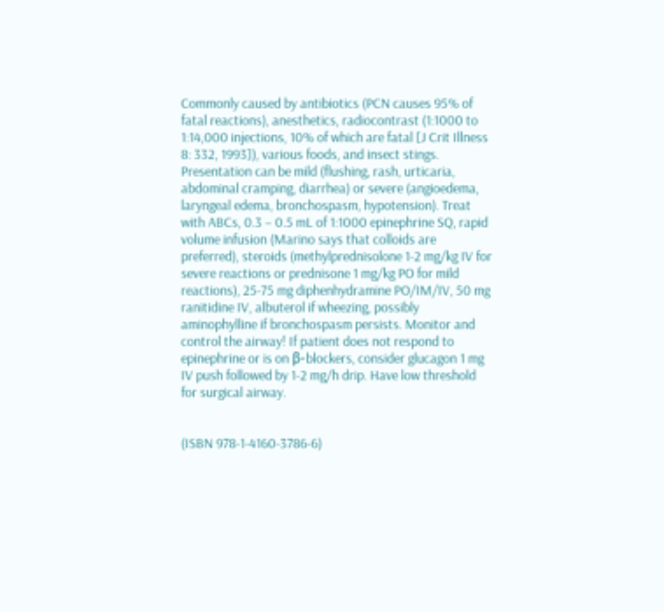Commonly caused by antibiotics (PCN causes 95% of fatal reactions), anesthetics, radiocontrast (1:1000 to 1:14,000 injections, 10% of which are fatal [J Crit Illness 8: 332, 1993]), various foods, and insect stings. Presentation can be mild (flushing, rash, urticaria, abdominal cramping, diarrhea) or severe (angioedema, laryngeal edema, bronchospasm, hypotension). Treat with ABCs, 0.3 – 0.5 mL of 1:1000 epinephrine SQ, rapid volume infusion (Marino says that colloids are preferred), steroids (methylprednisolone 1-2 mg/kg IV for severe reactions or prednisone 1 mg/kg PO for mild reactions), 25-75 mg diphenhydramine PO/IM/IV, 50 mg ranitidine IV, albuterol if wheezing, possibly aminophylline if bronchospasm persists. Monitor and control the airway! If patient does not respond to epinephrine or is on β-blockers, consider glucagon 1 mg IV push followed by 1-2 mg/h drip. Have low threshold for surgical airway.


(ISBN 978-1-4160-3786-6)